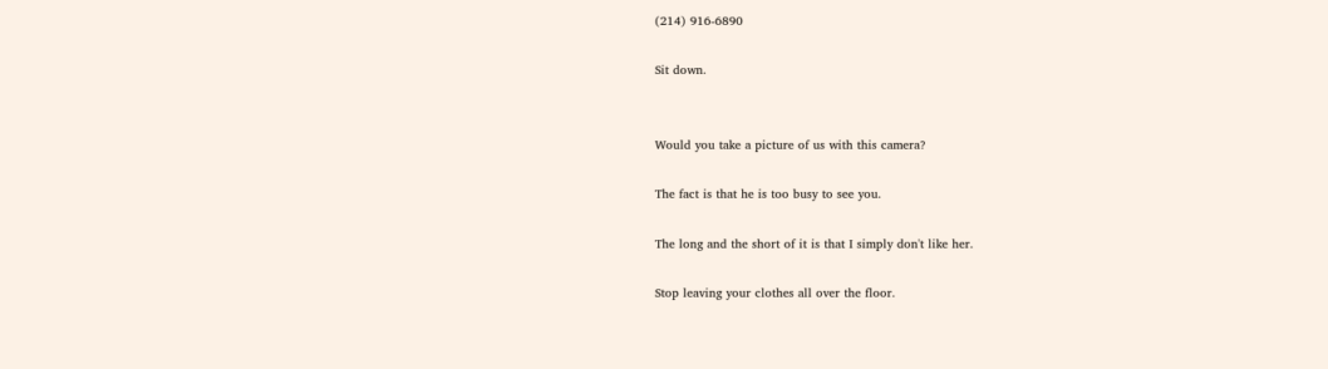(214) 916-6890

Sit down.


Would you take a picture of us with this camera?

The fact is that he is too busy to see you.

The long and the short of it is that I simply don't like her.

Stop leaving your clothes all over the floor.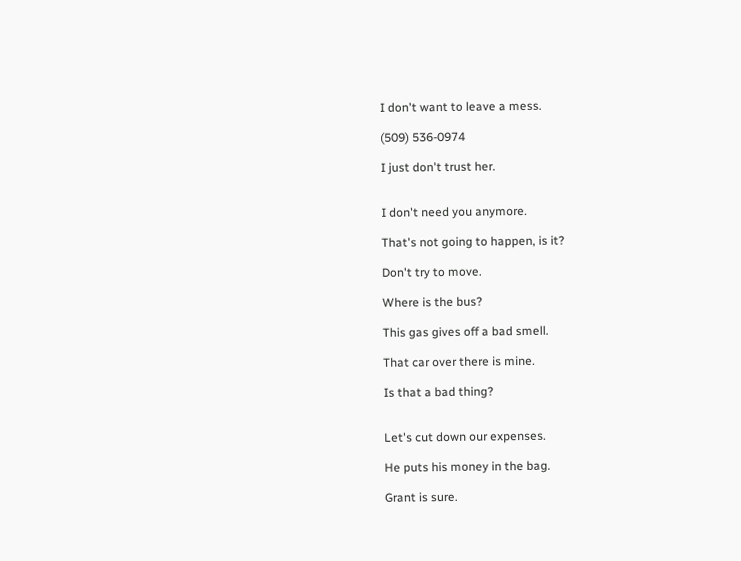I don't want to leave a mess.

(509) 536-0974

I just don't trust her.


I don't need you anymore.

That's not going to happen, is it?

Don't try to move.

Where is the bus?

This gas gives off a bad smell.

That car over there is mine.

Is that a bad thing?


Let's cut down our expenses.

He puts his money in the bag.

Grant is sure.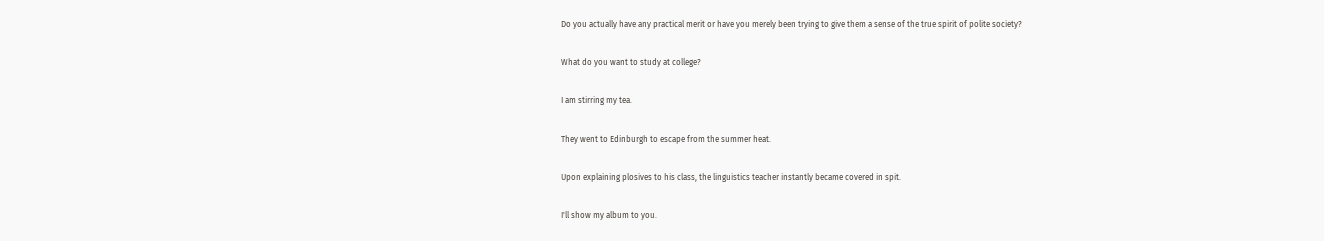Do you actually have any practical merit or have you merely been trying to give them a sense of the true spirit of polite society?

What do you want to study at college?

I am stirring my tea.

They went to Edinburgh to escape from the summer heat.

Upon explaining plosives to his class, the linguistics teacher instantly became covered in spit.

I'll show my album to you.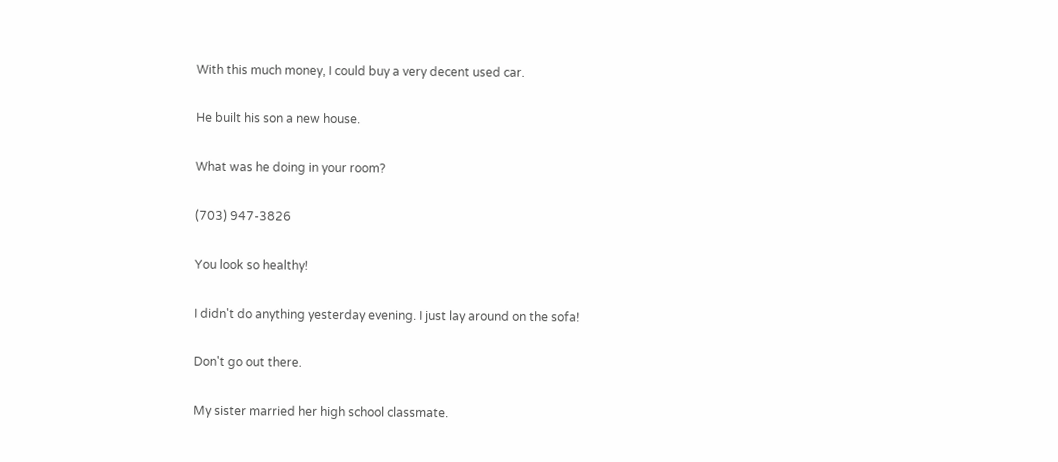With this much money, I could buy a very decent used car.

He built his son a new house.

What was he doing in your room?

(703) 947-3826

You look so healthy!

I didn't do anything yesterday evening. I just lay around on the sofa!

Don't go out there.

My sister married her high school classmate.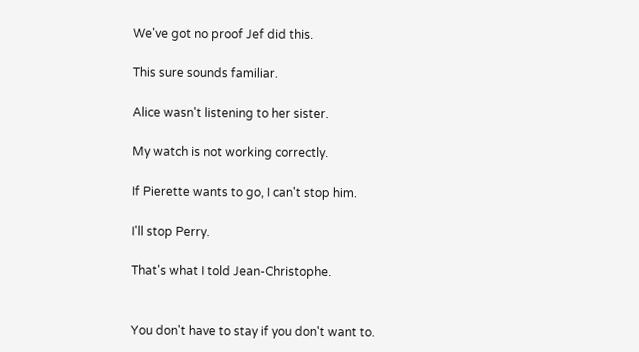We've got no proof Jef did this.

This sure sounds familiar.

Alice wasn't listening to her sister.

My watch is not working correctly.

If Pierette wants to go, I can't stop him.

I'll stop Perry.

That's what I told Jean-Christophe.


You don't have to stay if you don't want to.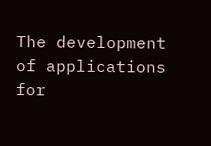The development of applications for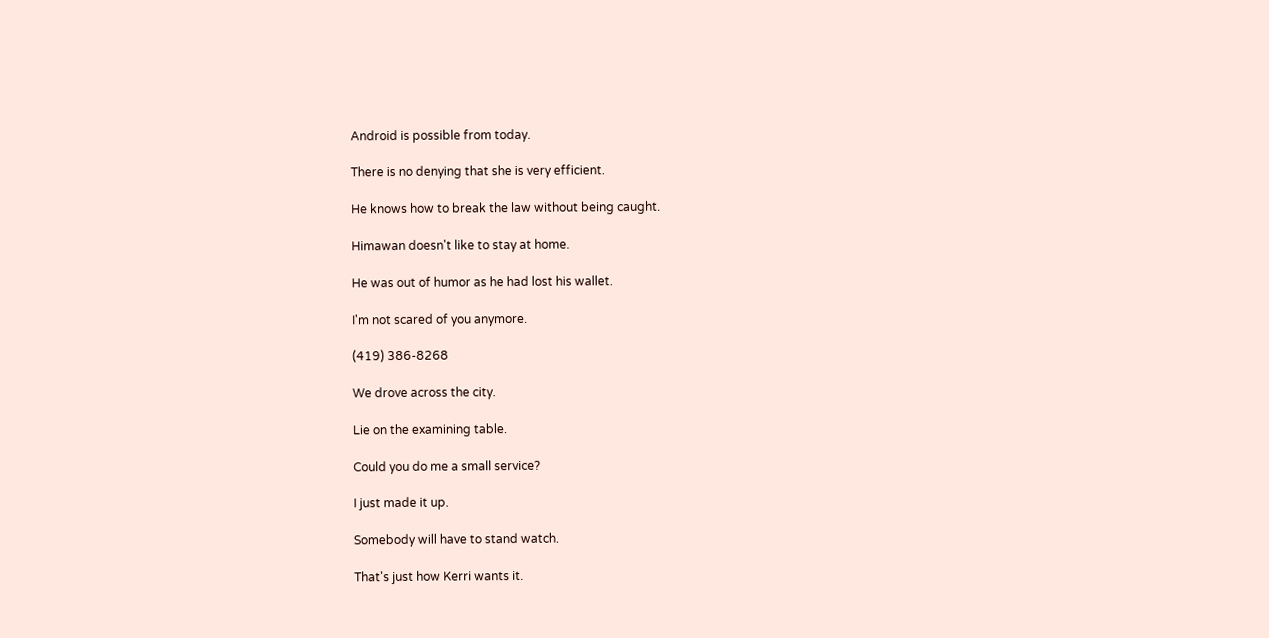Android is possible from today.

There is no denying that she is very efficient.

He knows how to break the law without being caught.

Himawan doesn't like to stay at home.

He was out of humor as he had lost his wallet.

I'm not scared of you anymore.

(419) 386-8268

We drove across the city.

Lie on the examining table.

Could you do me a small service?

I just made it up.

Somebody will have to stand watch.

That's just how Kerri wants it.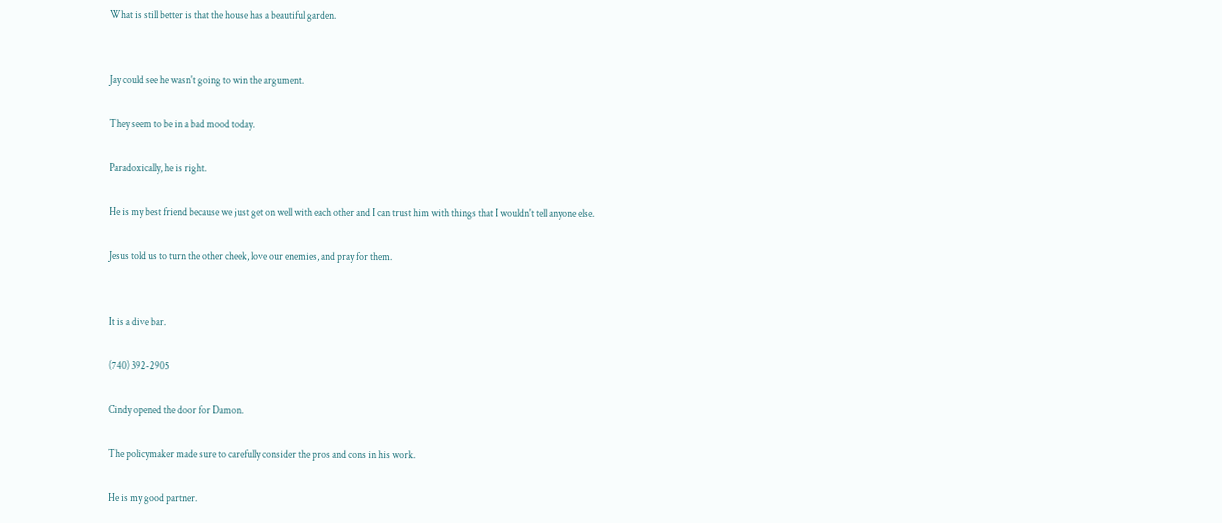What is still better is that the house has a beautiful garden.


Jay could see he wasn't going to win the argument.

They seem to be in a bad mood today.

Paradoxically, he is right.

He is my best friend because we just get on well with each other and I can trust him with things that I wouldn't tell anyone else.

Jesus told us to turn the other cheek, love our enemies, and pray for them.


It is a dive bar.

(740) 392-2905

Cindy opened the door for Damon.

The policymaker made sure to carefully consider the pros and cons in his work.

He is my good partner.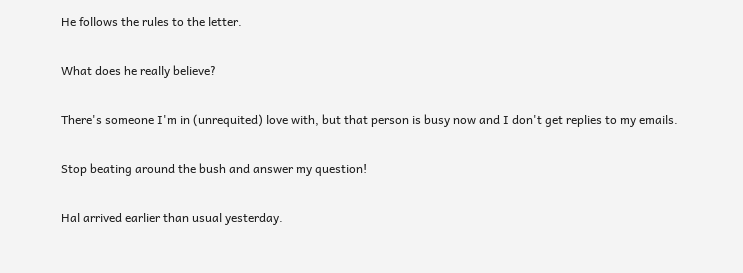He follows the rules to the letter.

What does he really believe?

There's someone I'm in (unrequited) love with, but that person is busy now and I don't get replies to my emails.

Stop beating around the bush and answer my question!

Hal arrived earlier than usual yesterday.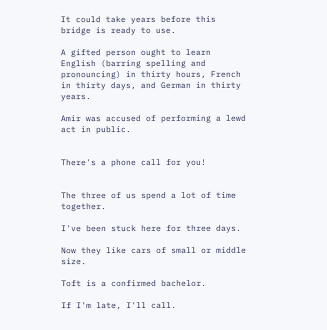It could take years before this bridge is ready to use.

A gifted person ought to learn English (barring spelling and pronouncing) in thirty hours, French in thirty days, and German in thirty years.

Amir was accused of performing a lewd act in public.


There's a phone call for you!


The three of us spend a lot of time together.

I've been stuck here for three days.

Now they like cars of small or middle size.

Toft is a confirmed bachelor.

If I'm late, I'll call.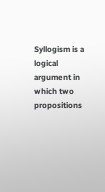Syllogism is a logical argument in which two propositions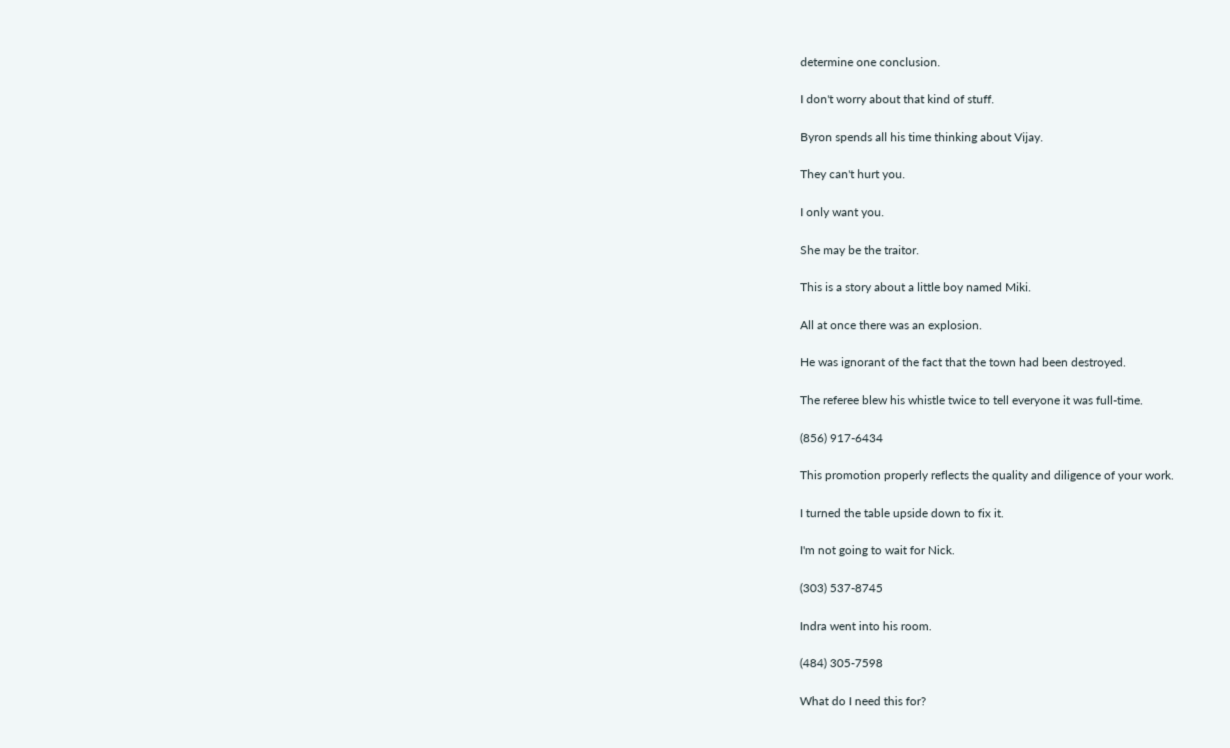determine one conclusion.

I don't worry about that kind of stuff.

Byron spends all his time thinking about Vijay.

They can't hurt you.

I only want you.

She may be the traitor.

This is a story about a little boy named Miki.

All at once there was an explosion.

He was ignorant of the fact that the town had been destroyed.

The referee blew his whistle twice to tell everyone it was full-time.

(856) 917-6434

This promotion properly reflects the quality and diligence of your work.

I turned the table upside down to fix it.

I'm not going to wait for Nick.

(303) 537-8745

Indra went into his room.

(484) 305-7598

What do I need this for?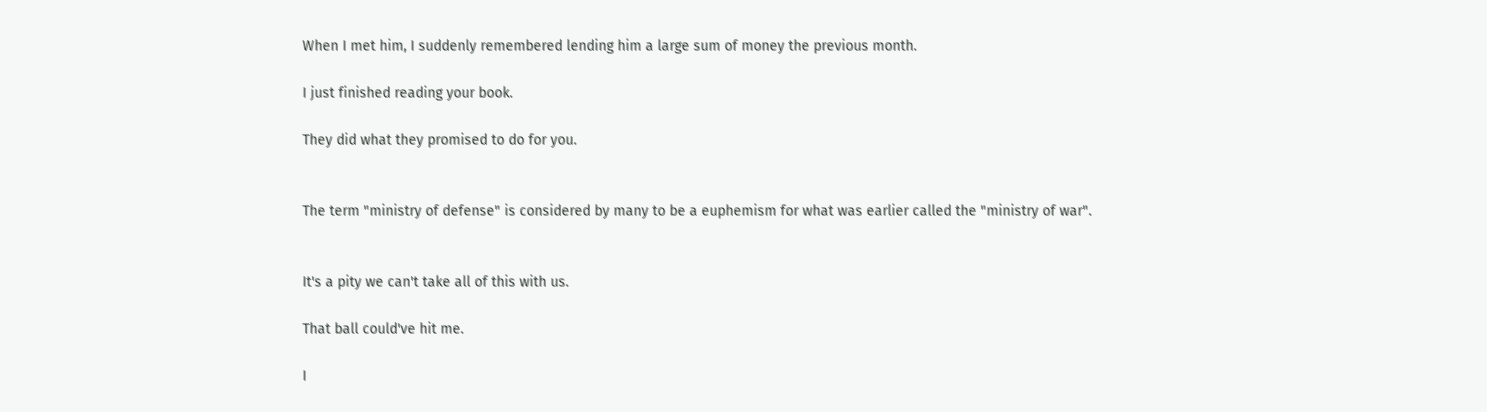When I met him, I suddenly remembered lending him a large sum of money the previous month.

I just finished reading your book.

They did what they promised to do for you.


The term "ministry of defense" is considered by many to be a euphemism for what was earlier called the "ministry of war".


It's a pity we can't take all of this with us.

That ball could've hit me.

I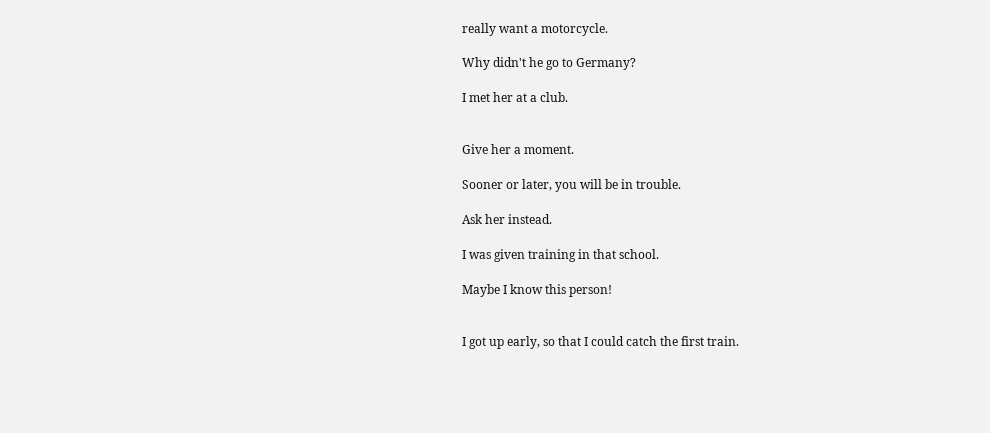really want a motorcycle.

Why didn't he go to Germany?

I met her at a club.


Give her a moment.

Sooner or later, you will be in trouble.

Ask her instead.

I was given training in that school.

Maybe I know this person!


I got up early, so that I could catch the first train.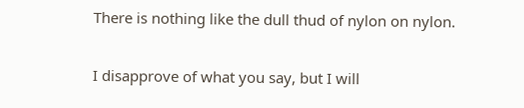There is nothing like the dull thud of nylon on nylon.

I disapprove of what you say, but I will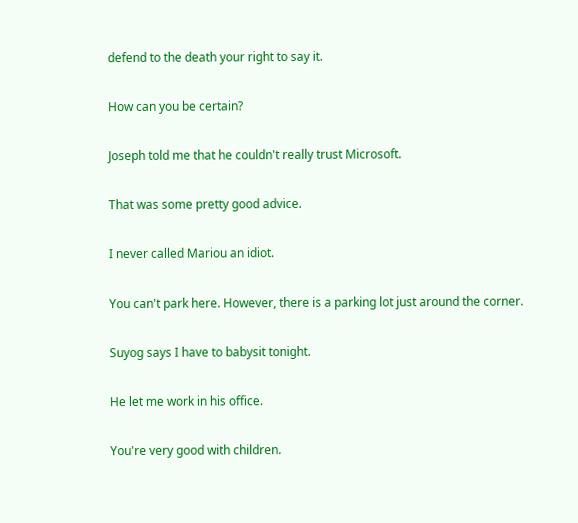defend to the death your right to say it.

How can you be certain?

Joseph told me that he couldn't really trust Microsoft.

That was some pretty good advice.

I never called Mariou an idiot.

You can't park here. However, there is a parking lot just around the corner.

Suyog says I have to babysit tonight.

He let me work in his office.

You're very good with children.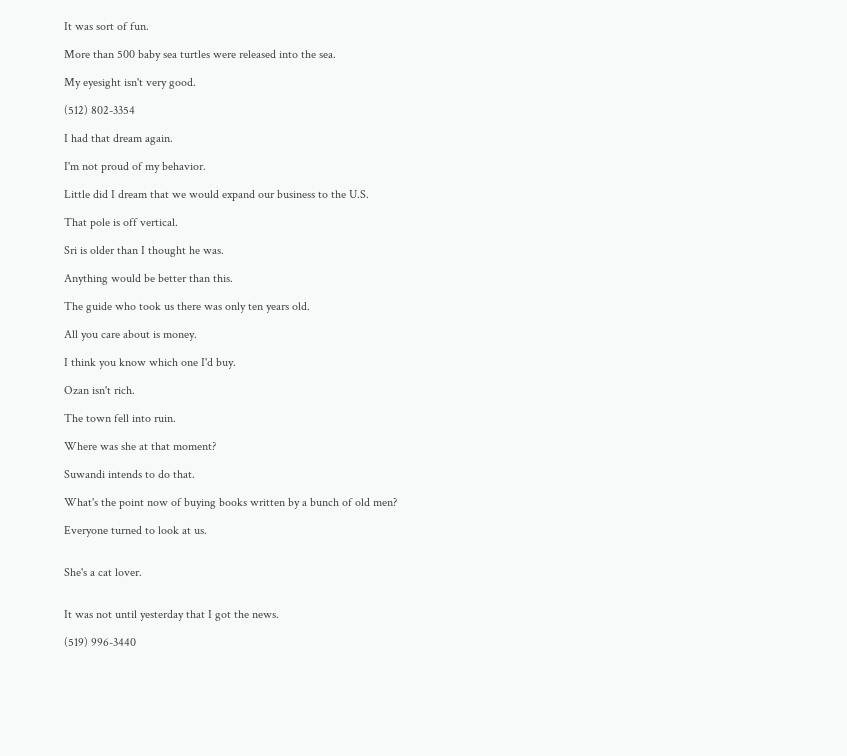It was sort of fun.

More than 500 baby sea turtles were released into the sea.

My eyesight isn't very good.

(512) 802-3354

I had that dream again.

I'm not proud of my behavior.

Little did I dream that we would expand our business to the U.S.

That pole is off vertical.

Sri is older than I thought he was.

Anything would be better than this.

The guide who took us there was only ten years old.

All you care about is money.

I think you know which one I'd buy.

Ozan isn't rich.

The town fell into ruin.

Where was she at that moment?

Suwandi intends to do that.

What's the point now of buying books written by a bunch of old men?

Everyone turned to look at us.


She's a cat lover.


It was not until yesterday that I got the news.

(519) 996-3440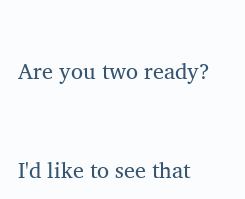Are you two ready?


I'd like to see that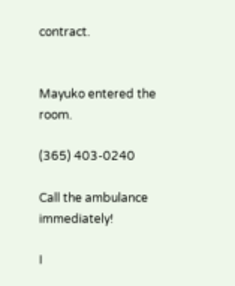contract.


Mayuko entered the room.

(365) 403-0240

Call the ambulance immediately!

I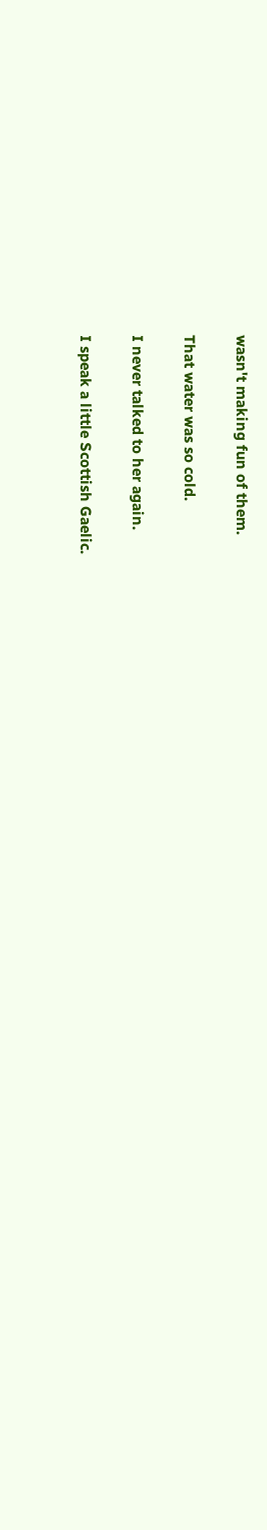wasn't making fun of them.

That water was so cold.

I never talked to her again.

I speak a little Scottish Gaelic.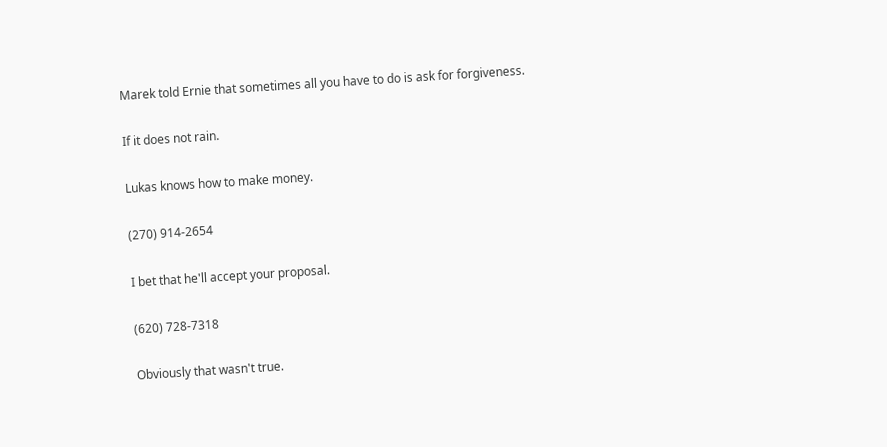Marek told Ernie that sometimes all you have to do is ask for forgiveness.

If it does not rain.

Lukas knows how to make money.

(270) 914-2654

I bet that he'll accept your proposal.

(620) 728-7318

Obviously that wasn't true.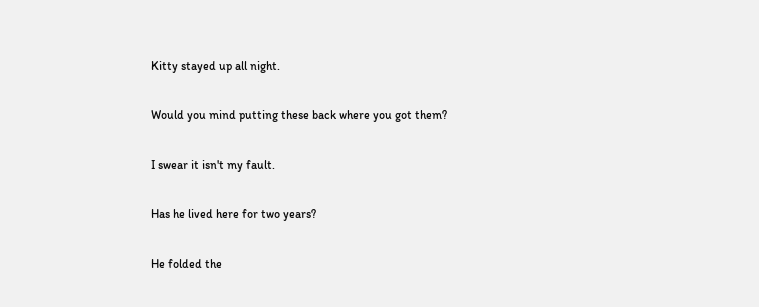Kitty stayed up all night.

Would you mind putting these back where you got them?

I swear it isn't my fault.

Has he lived here for two years?

He folded the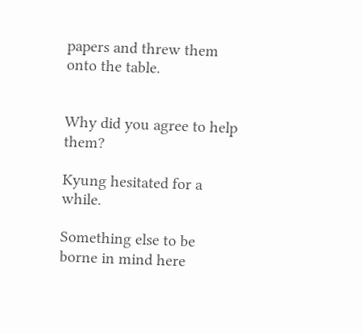papers and threw them onto the table.


Why did you agree to help them?

Kyung hesitated for a while.

Something else to be borne in mind here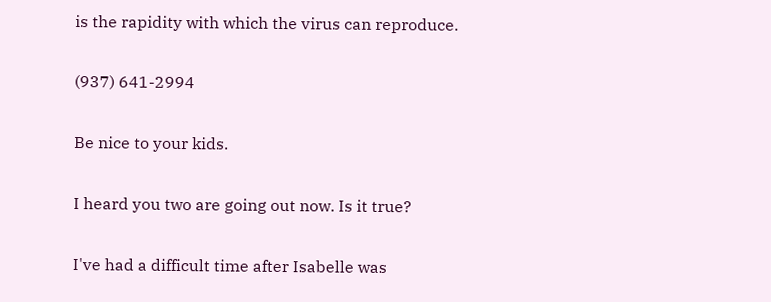is the rapidity with which the virus can reproduce.

(937) 641-2994

Be nice to your kids.

I heard you two are going out now. Is it true?

I've had a difficult time after Isabelle was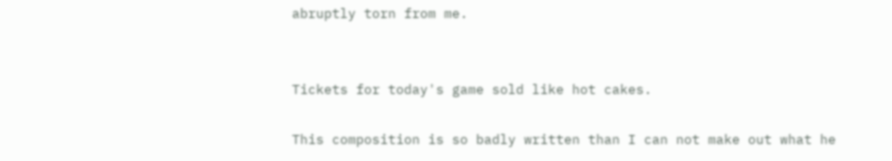abruptly torn from me.


Tickets for today's game sold like hot cakes.

This composition is so badly written than I can not make out what he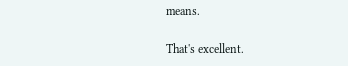means.

That's excellent.